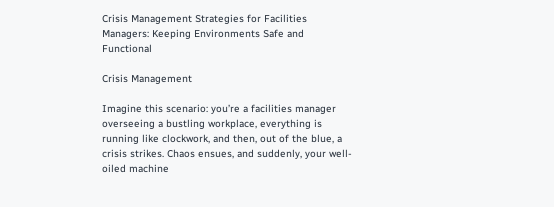Crisis Management Strategies for Facilities Managers: Keeping Environments Safe and Functional

Crisis Management

Imagine this scenario: you’re a facilities manager overseeing a bustling workplace, everything is running like clockwork, and then, out of the blue, a crisis strikes. Chaos ensues, and suddenly, your well-oiled machine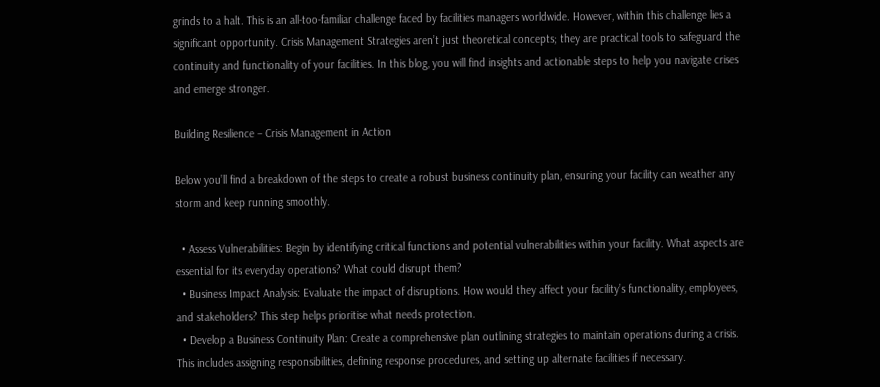grinds to a halt. This is an all-too-familiar challenge faced by facilities managers worldwide. However, within this challenge lies a significant opportunity. Crisis Management Strategies aren’t just theoretical concepts; they are practical tools to safeguard the continuity and functionality of your facilities. In this blog, you will find insights and actionable steps to help you navigate crises and emerge stronger.

Building Resilience – Crisis Management in Action

Below you’ll find a breakdown of the steps to create a robust business continuity plan, ensuring your facility can weather any storm and keep running smoothly.

  • Assess Vulnerabilities: Begin by identifying critical functions and potential vulnerabilities within your facility. What aspects are essential for its everyday operations? What could disrupt them?
  • Business Impact Analysis: Evaluate the impact of disruptions. How would they affect your facility’s functionality, employees, and stakeholders? This step helps prioritise what needs protection.
  • Develop a Business Continuity Plan: Create a comprehensive plan outlining strategies to maintain operations during a crisis. This includes assigning responsibilities, defining response procedures, and setting up alternate facilities if necessary.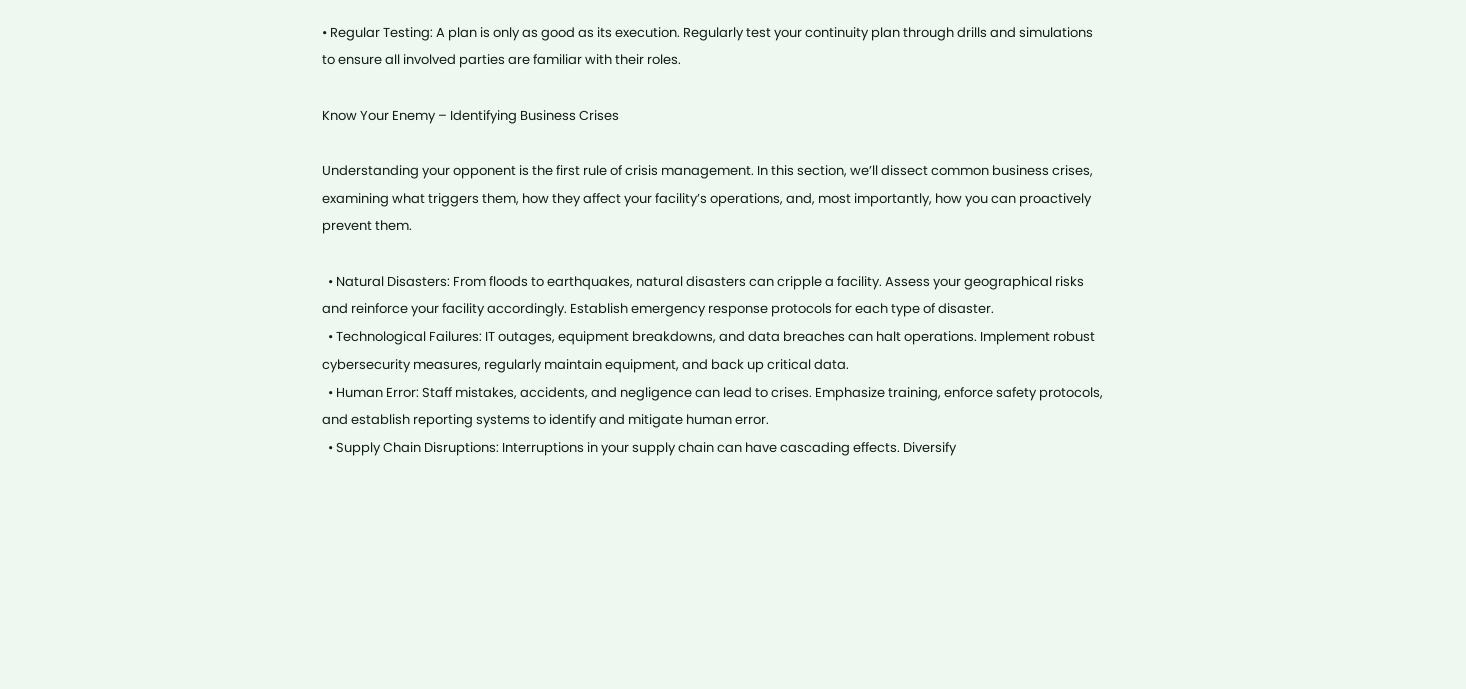• Regular Testing: A plan is only as good as its execution. Regularly test your continuity plan through drills and simulations to ensure all involved parties are familiar with their roles.

Know Your Enemy – Identifying Business Crises

Understanding your opponent is the first rule of crisis management. In this section, we’ll dissect common business crises, examining what triggers them, how they affect your facility’s operations, and, most importantly, how you can proactively prevent them.

  • Natural Disasters: From floods to earthquakes, natural disasters can cripple a facility. Assess your geographical risks and reinforce your facility accordingly. Establish emergency response protocols for each type of disaster.
  • Technological Failures: IT outages, equipment breakdowns, and data breaches can halt operations. Implement robust cybersecurity measures, regularly maintain equipment, and back up critical data.
  • Human Error: Staff mistakes, accidents, and negligence can lead to crises. Emphasize training, enforce safety protocols, and establish reporting systems to identify and mitigate human error.
  • Supply Chain Disruptions: Interruptions in your supply chain can have cascading effects. Diversify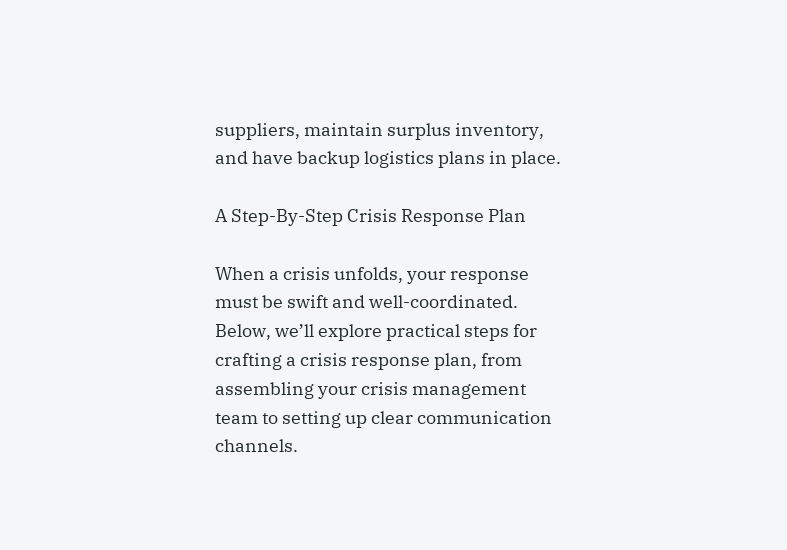suppliers, maintain surplus inventory, and have backup logistics plans in place.

A Step-By-Step Crisis Response Plan

When a crisis unfolds, your response must be swift and well-coordinated. Below, we’ll explore practical steps for crafting a crisis response plan, from assembling your crisis management team to setting up clear communication channels.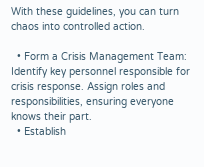With these guidelines, you can turn chaos into controlled action.

  • Form a Crisis Management Team: Identify key personnel responsible for crisis response. Assign roles and responsibilities, ensuring everyone knows their part.
  • Establish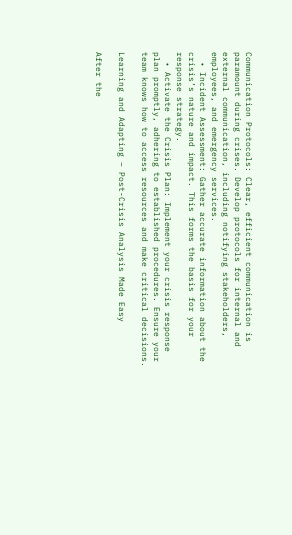Communication Protocols: Clear, efficient communication is paramount during crises. Develop protocols for internal and external communication, including notifying stakeholders, employees, and emergency services.
  • Incident Assessment: Gather accurate information about the crisis’s nature and impact. This forms the basis for your response strategy.
  • Activate the Crisis Plan: Implement your crisis response plan promptly, adhering to established procedures. Ensure your team knows how to access resources and make critical decisions.

Learning and Adapting – Post-Crisis Analysis Made Easy

After the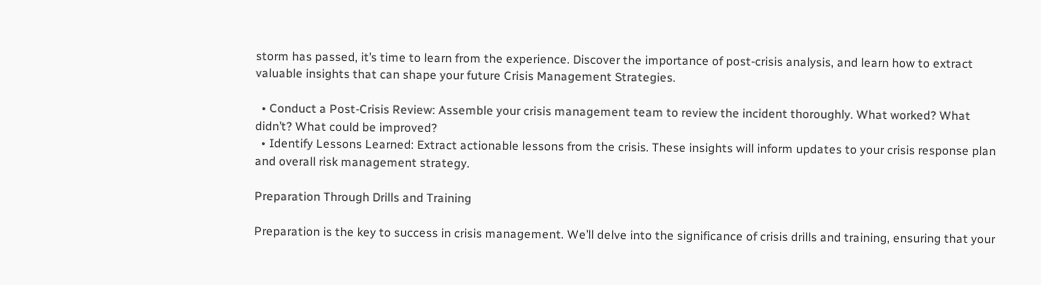storm has passed, it’s time to learn from the experience. Discover the importance of post-crisis analysis, and learn how to extract valuable insights that can shape your future Crisis Management Strategies.

  • Conduct a Post-Crisis Review: Assemble your crisis management team to review the incident thoroughly. What worked? What didn’t? What could be improved?
  • Identify Lessons Learned: Extract actionable lessons from the crisis. These insights will inform updates to your crisis response plan and overall risk management strategy.

Preparation Through Drills and Training

Preparation is the key to success in crisis management. We’ll delve into the significance of crisis drills and training, ensuring that your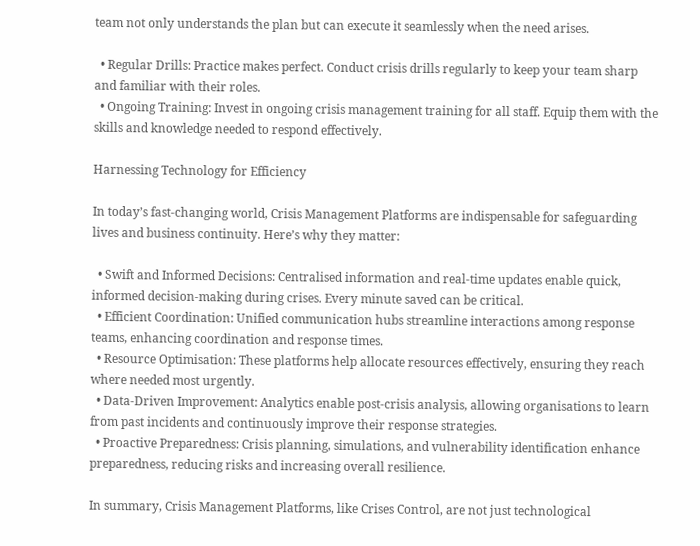team not only understands the plan but can execute it seamlessly when the need arises.

  • Regular Drills: Practice makes perfect. Conduct crisis drills regularly to keep your team sharp and familiar with their roles.
  • Ongoing Training: Invest in ongoing crisis management training for all staff. Equip them with the skills and knowledge needed to respond effectively.

Harnessing Technology for Efficiency

In today’s fast-changing world, Crisis Management Platforms are indispensable for safeguarding lives and business continuity. Here’s why they matter:

  • Swift and Informed Decisions: Centralised information and real-time updates enable quick, informed decision-making during crises. Every minute saved can be critical.
  • Efficient Coordination: Unified communication hubs streamline interactions among response teams, enhancing coordination and response times.
  • Resource Optimisation: These platforms help allocate resources effectively, ensuring they reach where needed most urgently.
  • Data-Driven Improvement: Analytics enable post-crisis analysis, allowing organisations to learn from past incidents and continuously improve their response strategies.
  • Proactive Preparedness: Crisis planning, simulations, and vulnerability identification enhance preparedness, reducing risks and increasing overall resilience.

In summary, Crisis Management Platforms, like Crises Control, are not just technological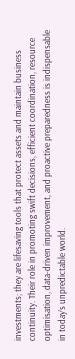investments; they are lifesaving tools that protect assets and maintain business continuity. Their role in promoting swift decisions, efficient coordination, resource optimisation, data-driven improvement, and proactive preparedness is indispensable in today’s unpredictable world.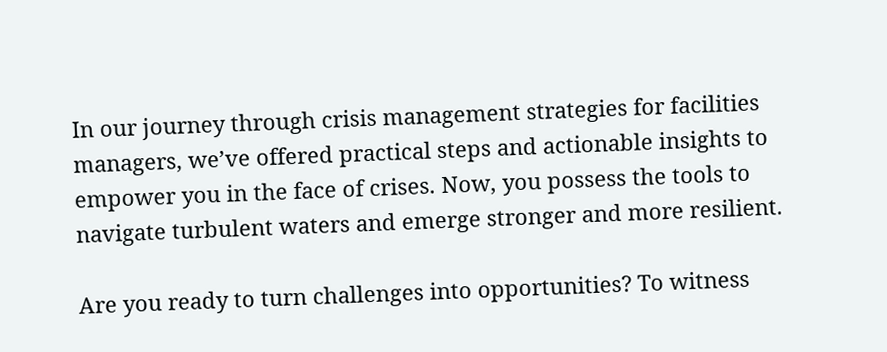In our journey through crisis management strategies for facilities managers, we’ve offered practical steps and actionable insights to empower you in the face of crises. Now, you possess the tools to navigate turbulent waters and emerge stronger and more resilient.

Are you ready to turn challenges into opportunities? To witness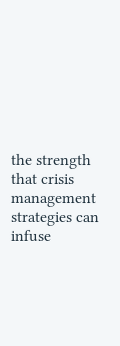the strength that crisis management strategies can infuse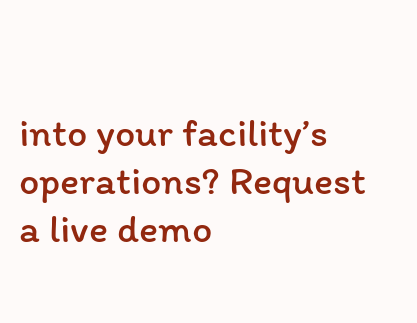into your facility’s operations? Request a live demo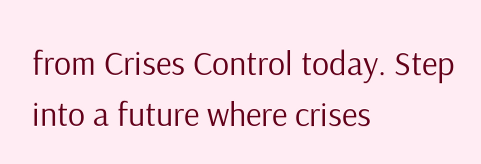from Crises Control today. Step into a future where crises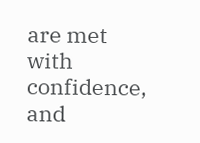are met with confidence, and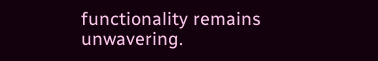functionality remains unwavering.